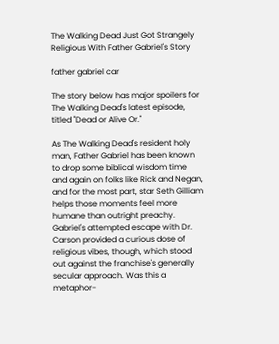The Walking Dead Just Got Strangely Religious With Father Gabriel's Story

father gabriel car

The story below has major spoilers for The Walking Dead's latest episode, titled "Dead or Alive Or."

As The Walking Dead's resident holy man, Father Gabriel has been known to drop some biblical wisdom time and again on folks like Rick and Negan, and for the most part, star Seth Gilliam helps those moments feel more humane than outright preachy. Gabriel's attempted escape with Dr. Carson provided a curious dose of religious vibes, though, which stood out against the franchise's generally secular approach. Was this a metaphor-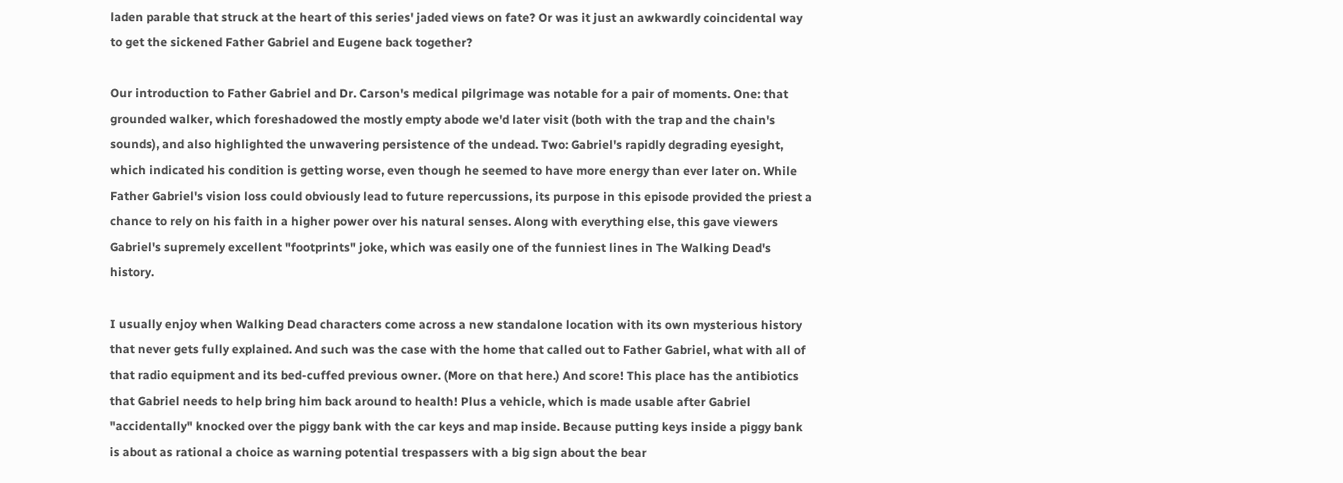laden parable that struck at the heart of this series' jaded views on fate? Or was it just an awkwardly coincidental way to get the sickened Father Gabriel and Eugene back together?

Our introduction to Father Gabriel and Dr. Carson's medical pilgrimage was notable for a pair of moments. One: that grounded walker, which foreshadowed the mostly empty abode we'd later visit (both with the trap and the chain's sounds), and also highlighted the unwavering persistence of the undead. Two: Gabriel's rapidly degrading eyesight, which indicated his condition is getting worse, even though he seemed to have more energy than ever later on. While Father Gabriel's vision loss could obviously lead to future repercussions, its purpose in this episode provided the priest a chance to rely on his faith in a higher power over his natural senses. Along with everything else, this gave viewers Gabriel's supremely excellent "footprints" joke, which was easily one of the funniest lines in The Walking Dead's history.

I usually enjoy when Walking Dead characters come across a new standalone location with its own mysterious history that never gets fully explained. And such was the case with the home that called out to Father Gabriel, what with all of that radio equipment and its bed-cuffed previous owner. (More on that here.) And score! This place has the antibiotics that Gabriel needs to help bring him back around to health! Plus a vehicle, which is made usable after Gabriel "accidentally" knocked over the piggy bank with the car keys and map inside. Because putting keys inside a piggy bank is about as rational a choice as warning potential trespassers with a big sign about the bear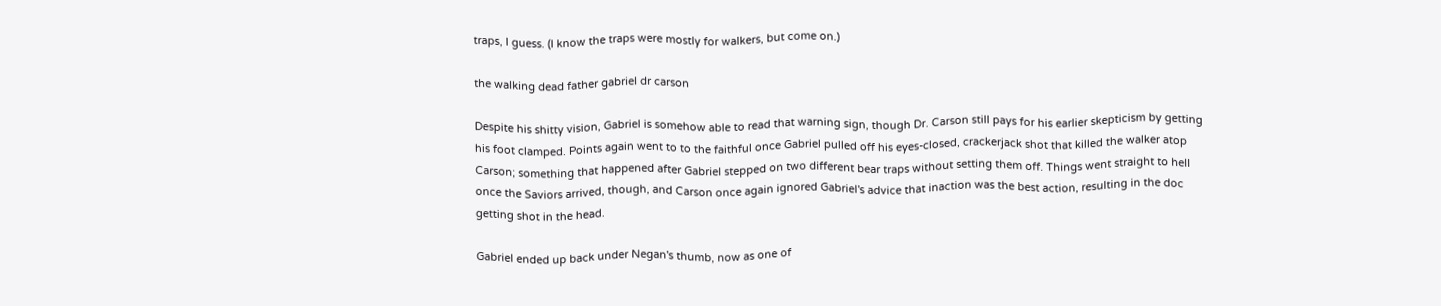traps, I guess. (I know the traps were mostly for walkers, but come on.)

the walking dead father gabriel dr carson

Despite his shitty vision, Gabriel is somehow able to read that warning sign, though Dr. Carson still pays for his earlier skepticism by getting his foot clamped. Points again went to to the faithful once Gabriel pulled off his eyes-closed, crackerjack shot that killed the walker atop Carson; something that happened after Gabriel stepped on two different bear traps without setting them off. Things went straight to hell once the Saviors arrived, though, and Carson once again ignored Gabriel's advice that inaction was the best action, resulting in the doc getting shot in the head.

Gabriel ended up back under Negan's thumb, now as one of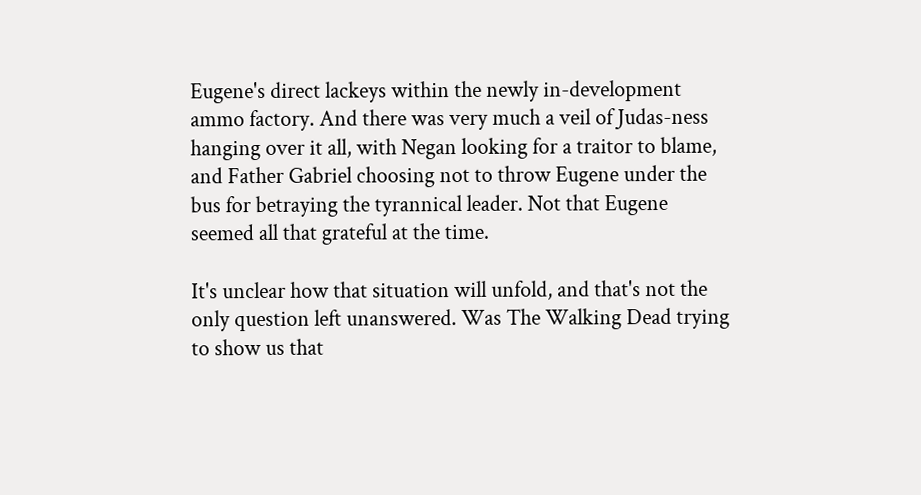Eugene's direct lackeys within the newly in-development ammo factory. And there was very much a veil of Judas-ness hanging over it all, with Negan looking for a traitor to blame, and Father Gabriel choosing not to throw Eugene under the bus for betraying the tyrannical leader. Not that Eugene seemed all that grateful at the time.

It's unclear how that situation will unfold, and that's not the only question left unanswered. Was The Walking Dead trying to show us that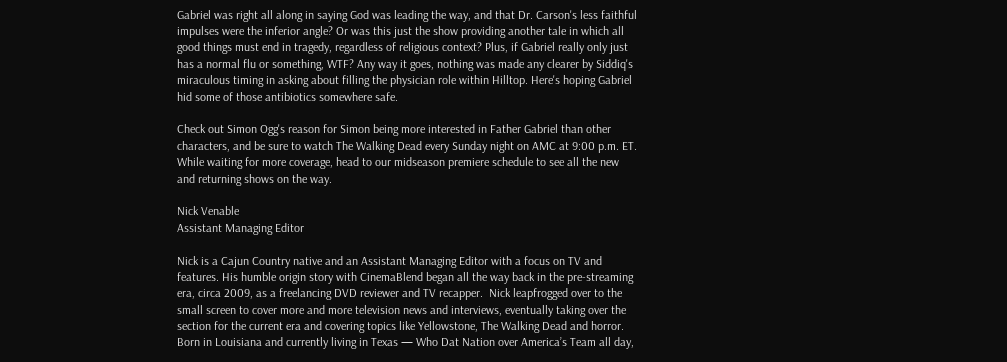Gabriel was right all along in saying God was leading the way, and that Dr. Carson's less faithful impulses were the inferior angle? Or was this just the show providing another tale in which all good things must end in tragedy, regardless of religious context? Plus, if Gabriel really only just has a normal flu or something, WTF? Any way it goes, nothing was made any clearer by Siddiq's miraculous timing in asking about filling the physician role within Hilltop. Here's hoping Gabriel hid some of those antibiotics somewhere safe.

Check out Simon Ogg's reason for Simon being more interested in Father Gabriel than other characters, and be sure to watch The Walking Dead every Sunday night on AMC at 9:00 p.m. ET. While waiting for more coverage, head to our midseason premiere schedule to see all the new and returning shows on the way.

Nick Venable
Assistant Managing Editor

Nick is a Cajun Country native and an Assistant Managing Editor with a focus on TV and features. His humble origin story with CinemaBlend began all the way back in the pre-streaming era, circa 2009, as a freelancing DVD reviewer and TV recapper.  Nick leapfrogged over to the small screen to cover more and more television news and interviews, eventually taking over the section for the current era and covering topics like Yellowstone, The Walking Dead and horror. Born in Louisiana and currently living in Texas — Who Dat Nation over America’s Team all day,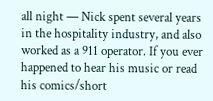all night — Nick spent several years in the hospitality industry, and also worked as a 911 operator. If you ever happened to hear his music or read his comics/short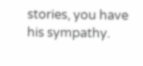stories, you have his sympathy.